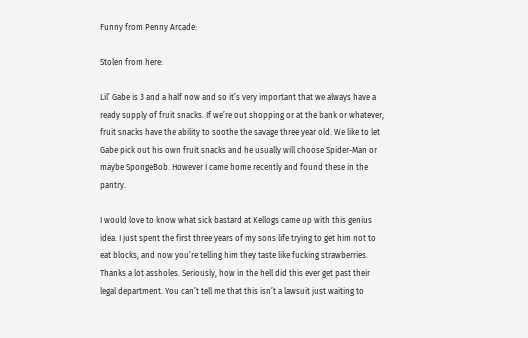Funny from Penny Arcade:

Stolen from here:

Lil’ Gabe is 3 and a half now and so it’s very important that we always have a ready supply of fruit snacks. If we’re out shopping or at the bank or whatever, fruit snacks have the ability to soothe the savage three year old. We like to let Gabe pick out his own fruit snacks and he usually will choose Spider-Man or maybe SpongeBob. However I came home recently and found these in the pantry.

I would love to know what sick bastard at Kellogs came up with this genius idea. I just spent the first three years of my sons life trying to get him not to eat blocks, and now you’re telling him they taste like fucking strawberries. Thanks a lot assholes. Seriously, how in the hell did this ever get past their legal department. You can’t tell me that this isn’t a lawsuit just waiting to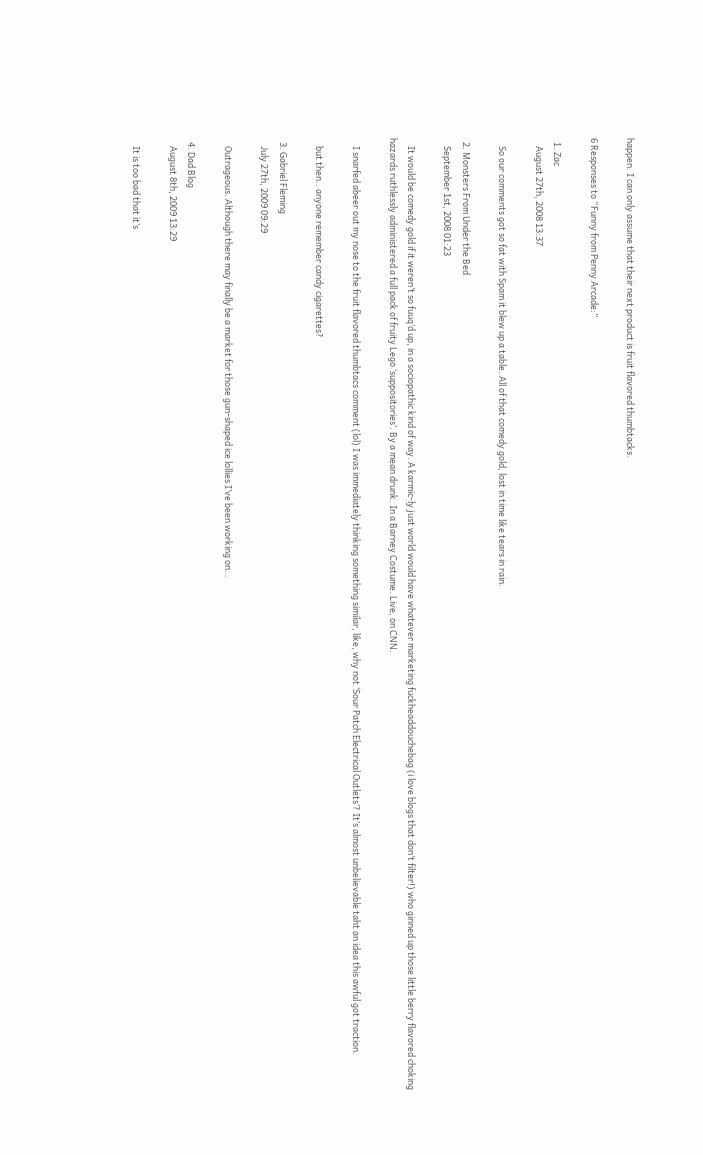happen. I can only assume that their next product is fruit flavored thumbtacks.

6 Responses to “Funny from Penny Arcade:”

  1. Zac
    August 27th, 2008 13:37

    So our comments got so fat with Spam it blew up a table. All of that comedy gold, lost in time like tears in rain.

  2. Monsters From Under the Bed
    September 1st, 2008 01:23

    It would be comedy gold if it weren’t so fuuq’d up, in a sociopathic kind of way. A karmic-ly just world would have whatever marketing fuckheaddouchebag (i love blogs that don’t filter!) who ginned up those little berry flavored choking hazards ruthlessly administered a full pack of fruity Lego ‘suppositories’. By a mean drunk. In a Barney Costume. Live, on CNN.

    I snarfed abeer out my nose to the fruit flavored thumbtacs comment (lol) I was immediately thinking something similar, like, why not ‘Sour Patch Electrical Outlets’? It’s almost unbelievable taht an idea this awful got traction.

    but then.. anyone remember candy cigarettes?

  3. Gabriel Fleming
    July 27th, 2009 09:29

    Outrageous. Although there may finally be a market for those gun-shaped ice lollies I’ve been working on…

  4. Dad Blog
    August 8th, 2009 13:29

    It is too bad that it’s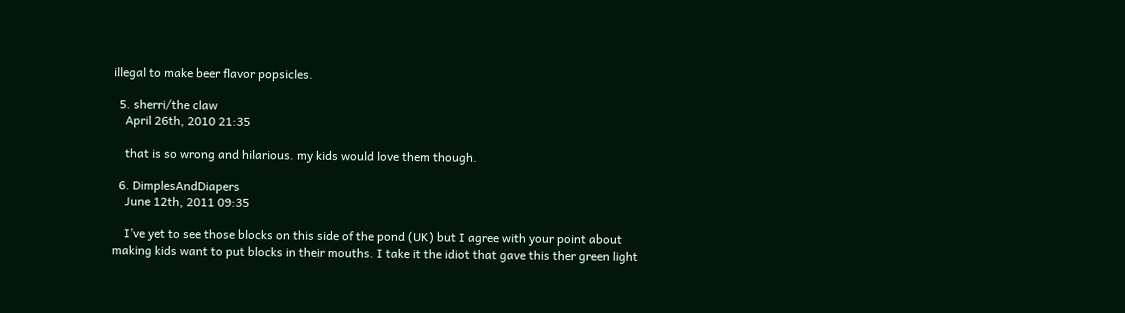illegal to make beer flavor popsicles.

  5. sherri/the claw
    April 26th, 2010 21:35

    that is so wrong and hilarious. my kids would love them though.

  6. DimplesAndDiapers
    June 12th, 2011 09:35

    I’ve yet to see those blocks on this side of the pond (UK) but I agree with your point about making kids want to put blocks in their mouths. I take it the idiot that gave this ther green light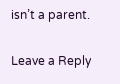isn’t a parent.

Leave a Reply